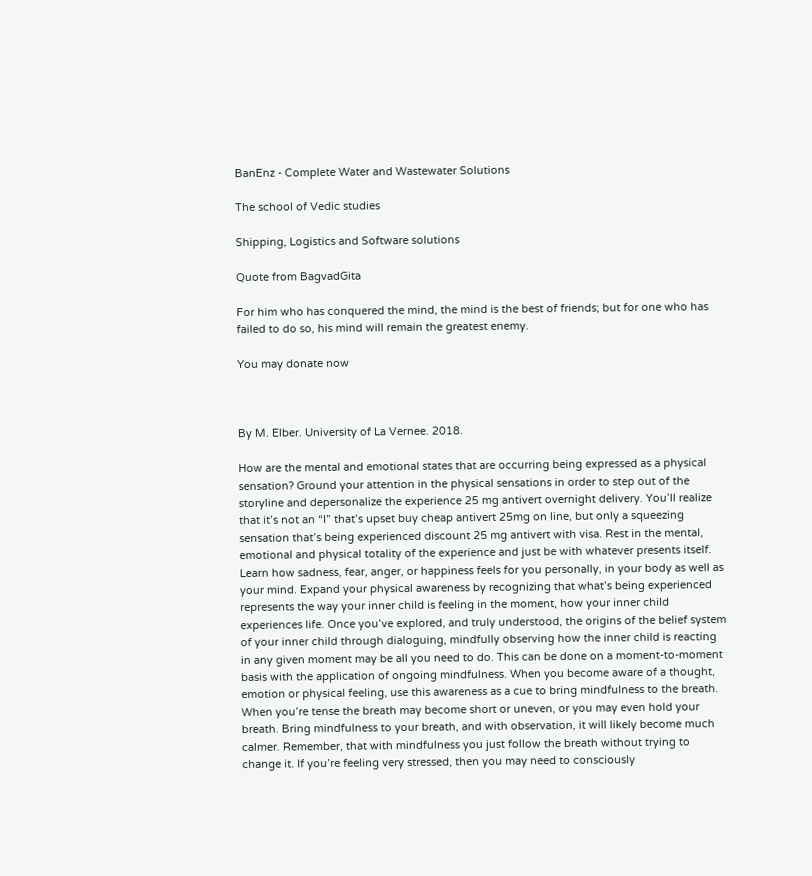BanEnz - Complete Water and Wastewater Solutions

The school of Vedic studies

Shipping, Logistics and Software solutions

Quote from BagvadGita

For him who has conquered the mind, the mind is the best of friends; but for one who has failed to do so, his mind will remain the greatest enemy.

You may donate now



By M. Elber. University of La Vernee. 2018.

How are the mental and emotional states that are occurring being expressed as a physical sensation? Ground your attention in the physical sensations in order to step out of the storyline and depersonalize the experience 25 mg antivert overnight delivery. You’ll realize that it’s not an “I” that’s upset buy cheap antivert 25mg on line, but only a squeezing sensation that’s being experienced discount 25 mg antivert with visa. Rest in the mental, emotional and physical totality of the experience and just be with whatever presents itself. Learn how sadness, fear, anger, or happiness feels for you personally, in your body as well as your mind. Expand your physical awareness by recognizing that what’s being experienced represents the way your inner child is feeling in the moment, how your inner child experiences life. Once you’ve explored, and truly understood, the origins of the belief system of your inner child through dialoguing, mindfully observing how the inner child is reacting in any given moment may be all you need to do. This can be done on a moment-to-moment basis with the application of ongoing mindfulness. When you become aware of a thought, emotion or physical feeling, use this awareness as a cue to bring mindfulness to the breath. When you’re tense the breath may become short or uneven, or you may even hold your breath. Bring mindfulness to your breath, and with observation, it will likely become much calmer. Remember, that with mindfulness you just follow the breath without trying to change it. If you’re feeling very stressed, then you may need to consciously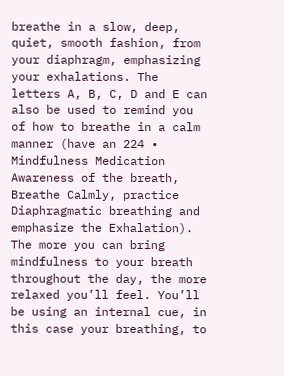breathe in a slow, deep, quiet, smooth fashion, from your diaphragm, emphasizing your exhalations. The letters A, B, C, D and E can also be used to remind you of how to breathe in a calm manner (have an 224 • Mindfulness Medication Awareness of the breath, Breathe Calmly, practice Diaphragmatic breathing and emphasize the Exhalation). The more you can bring mindfulness to your breath throughout the day, the more relaxed you’ll feel. You’ll be using an internal cue, in this case your breathing, to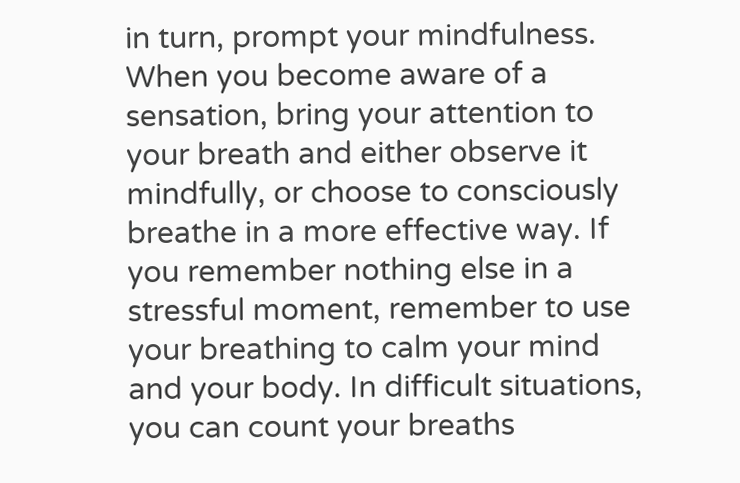in turn, prompt your mindfulness. When you become aware of a sensation, bring your attention to your breath and either observe it mindfully, or choose to consciously breathe in a more effective way. If you remember nothing else in a stressful moment, remember to use your breathing to calm your mind and your body. In difficult situations, you can count your breaths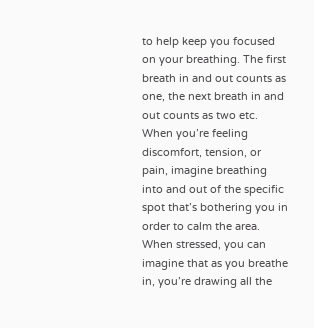to help keep you focused on your breathing. The first breath in and out counts as one, the next breath in and out counts as two etc. When you’re feeling discomfort, tension, or pain, imagine breathing into and out of the specific spot that’s bothering you in order to calm the area. When stressed, you can imagine that as you breathe in, you’re drawing all the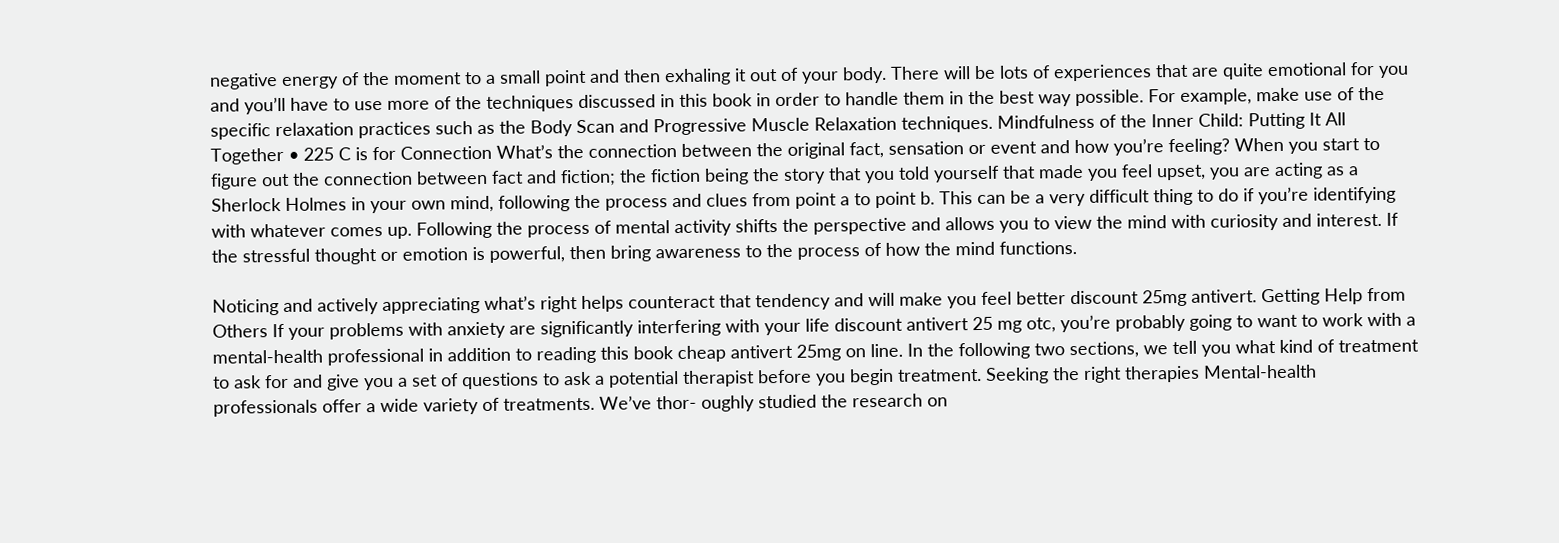negative energy of the moment to a small point and then exhaling it out of your body. There will be lots of experiences that are quite emotional for you and you’ll have to use more of the techniques discussed in this book in order to handle them in the best way possible. For example, make use of the specific relaxation practices such as the Body Scan and Progressive Muscle Relaxation techniques. Mindfulness of the Inner Child: Putting It All Together • 225 C is for Connection What’s the connection between the original fact, sensation or event and how you’re feeling? When you start to figure out the connection between fact and fiction; the fiction being the story that you told yourself that made you feel upset, you are acting as a Sherlock Holmes in your own mind, following the process and clues from point a to point b. This can be a very difficult thing to do if you’re identifying with whatever comes up. Following the process of mental activity shifts the perspective and allows you to view the mind with curiosity and interest. If the stressful thought or emotion is powerful, then bring awareness to the process of how the mind functions.

Noticing and actively appreciating what’s right helps counteract that tendency and will make you feel better discount 25mg antivert. Getting Help from Others If your problems with anxiety are significantly interfering with your life discount antivert 25 mg otc, you’re probably going to want to work with a mental-health professional in addition to reading this book cheap antivert 25mg on line. In the following two sections, we tell you what kind of treatment to ask for and give you a set of questions to ask a potential therapist before you begin treatment. Seeking the right therapies Mental-health professionals offer a wide variety of treatments. We’ve thor- oughly studied the research on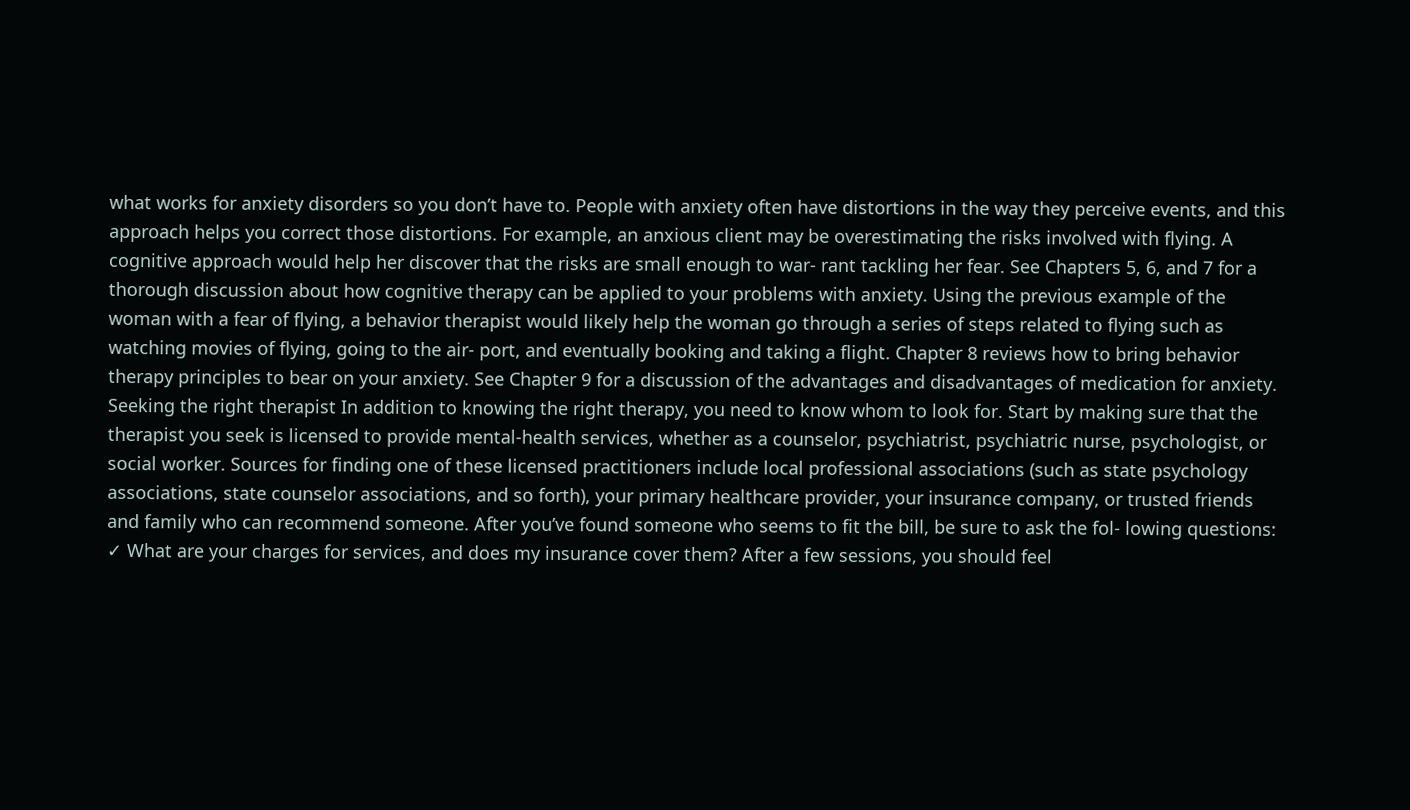what works for anxiety disorders so you don’t have to. People with anxiety often have distortions in the way they perceive events, and this approach helps you correct those distortions. For example, an anxious client may be overestimating the risks involved with flying. A cognitive approach would help her discover that the risks are small enough to war- rant tackling her fear. See Chapters 5, 6, and 7 for a thorough discussion about how cognitive therapy can be applied to your problems with anxiety. Using the previous example of the woman with a fear of flying, a behavior therapist would likely help the woman go through a series of steps related to flying such as watching movies of flying, going to the air- port, and eventually booking and taking a flight. Chapter 8 reviews how to bring behavior therapy principles to bear on your anxiety. See Chapter 9 for a discussion of the advantages and disadvantages of medication for anxiety. Seeking the right therapist In addition to knowing the right therapy, you need to know whom to look for. Start by making sure that the therapist you seek is licensed to provide mental-health services, whether as a counselor, psychiatrist, psychiatric nurse, psychologist, or social worker. Sources for finding one of these licensed practitioners include local professional associations (such as state psychology associations, state counselor associations, and so forth), your primary healthcare provider, your insurance company, or trusted friends and family who can recommend someone. After you’ve found someone who seems to fit the bill, be sure to ask the fol- lowing questions: ✓ What are your charges for services, and does my insurance cover them? After a few sessions, you should feel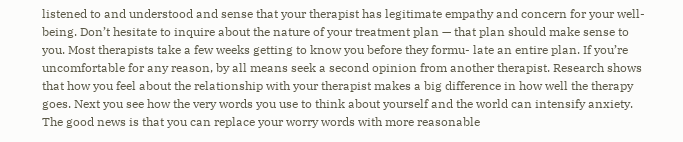listened to and understood and sense that your therapist has legitimate empathy and concern for your well-being. Don’t hesitate to inquire about the nature of your treatment plan — that plan should make sense to you. Most therapists take a few weeks getting to know you before they formu- late an entire plan. If you’re uncomfortable for any reason, by all means seek a second opinion from another therapist. Research shows that how you feel about the relationship with your therapist makes a big difference in how well the therapy goes. Next you see how the very words you use to think about yourself and the world can intensify anxiety. The good news is that you can replace your worry words with more reasonable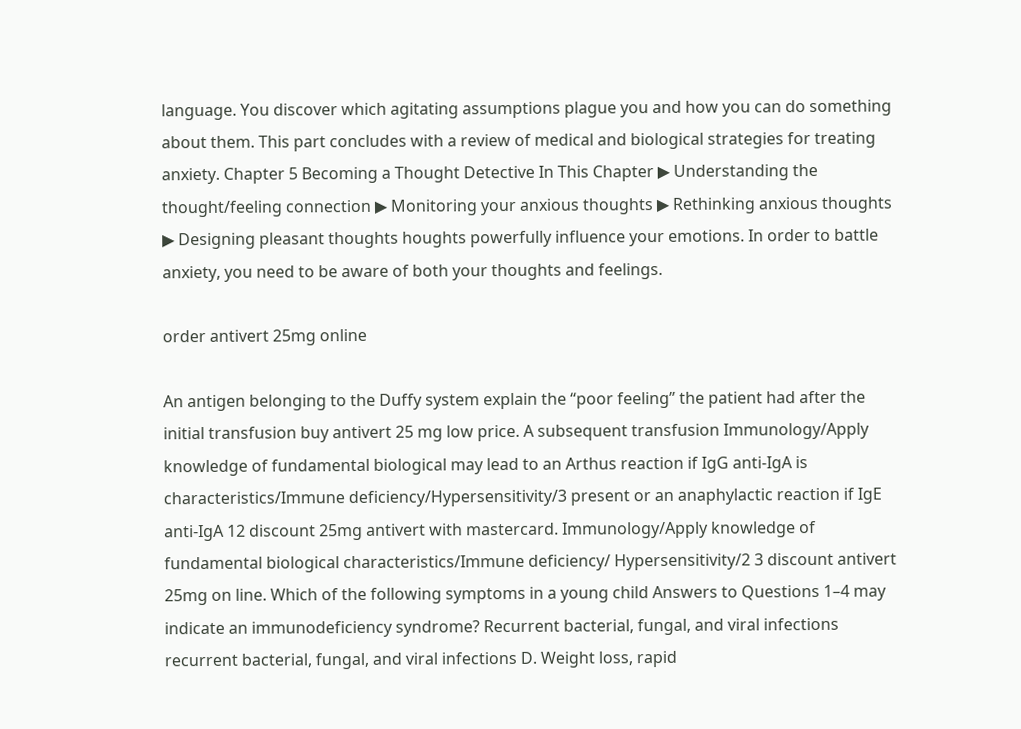language. You discover which agitating assumptions plague you and how you can do something about them. This part concludes with a review of medical and biological strategies for treating anxiety. Chapter 5 Becoming a Thought Detective In This Chapter ▶ Understanding the thought/feeling connection ▶ Monitoring your anxious thoughts ▶ Rethinking anxious thoughts ▶ Designing pleasant thoughts houghts powerfully influence your emotions. In order to battle anxiety, you need to be aware of both your thoughts and feelings.

order antivert 25mg online

An antigen belonging to the Duffy system explain the “poor feeling” the patient had after the initial transfusion buy antivert 25 mg low price. A subsequent transfusion Immunology/Apply knowledge of fundamental biological may lead to an Arthus reaction if IgG anti-IgA is characteristics/Immune deficiency/Hypersensitivity/3 present or an anaphylactic reaction if IgE anti-IgA 12 discount 25mg antivert with mastercard. Immunology/Apply knowledge of fundamental biological characteristics/Immune deficiency/ Hypersensitivity/2 3 discount antivert 25mg on line. Which of the following symptoms in a young child Answers to Questions 1–4 may indicate an immunodeficiency syndrome? Recurrent bacterial, fungal, and viral infections recurrent bacterial, fungal, and viral infections D. Weight loss, rapid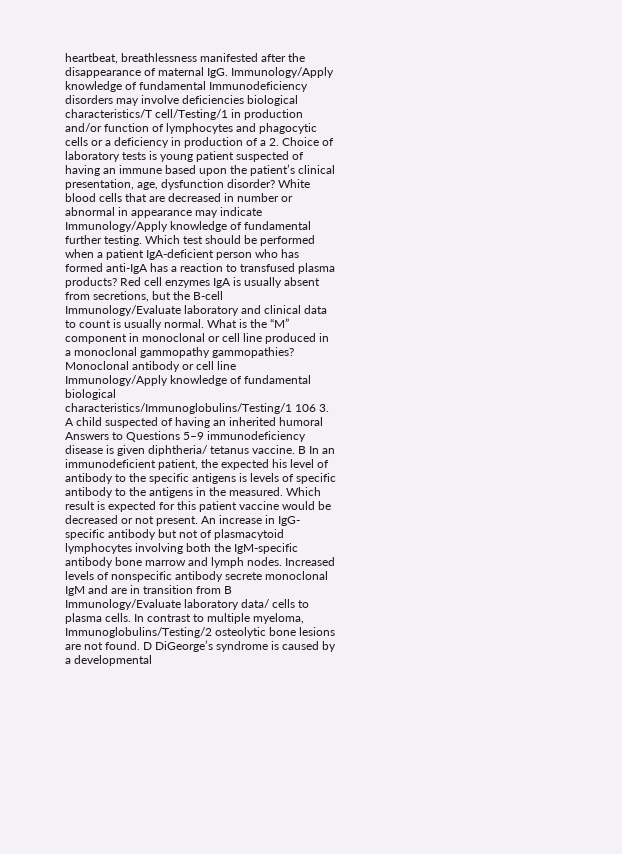heartbeat, breathlessness manifested after the disappearance of maternal IgG. Immunology/Apply knowledge of fundamental Immunodeficiency disorders may involve deficiencies biological characteristics/T cell/Testing/1 in production and/or function of lymphocytes and phagocytic cells or a deficiency in production of a 2. Choice of laboratory tests is young patient suspected of having an immune based upon the patient’s clinical presentation, age, dysfunction disorder? White blood cells that are decreased in number or abnormal in appearance may indicate Immunology/Apply knowledge of fundamental further testing. Which test should be performed when a patient IgA-deficient person who has formed anti-IgA has a reaction to transfused plasma products? Red cell enzymes IgA is usually absent from secretions, but the B-cell Immunology/Evaluate laboratory and clinical data to count is usually normal. What is the “M” component in monoclonal or cell line produced in a monoclonal gammopathy gammopathies? Monoclonal antibody or cell line Immunology/Apply knowledge of fundamental biological characteristics/Immunoglobulins/Testing/1 106 3. A child suspected of having an inherited humoral Answers to Questions 5–9 immunodeficiency disease is given diphtheria/ tetanus vaccine. B In an immunodeficient patient, the expected his level of antibody to the specific antigens is levels of specific antibody to the antigens in the measured. Which result is expected for this patient vaccine would be decreased or not present. An increase in IgG-specific antibody but not of plasmacytoid lymphocytes involving both the IgM-specific antibody bone marrow and lymph nodes. Increased levels of nonspecific antibody secrete monoclonal IgM and are in transition from B Immunology/Evaluate laboratory data/ cells to plasma cells. In contrast to multiple myeloma, Immunoglobulins/Testing/2 osteolytic bone lesions are not found. D DiGeorge’s syndrome is caused by a developmental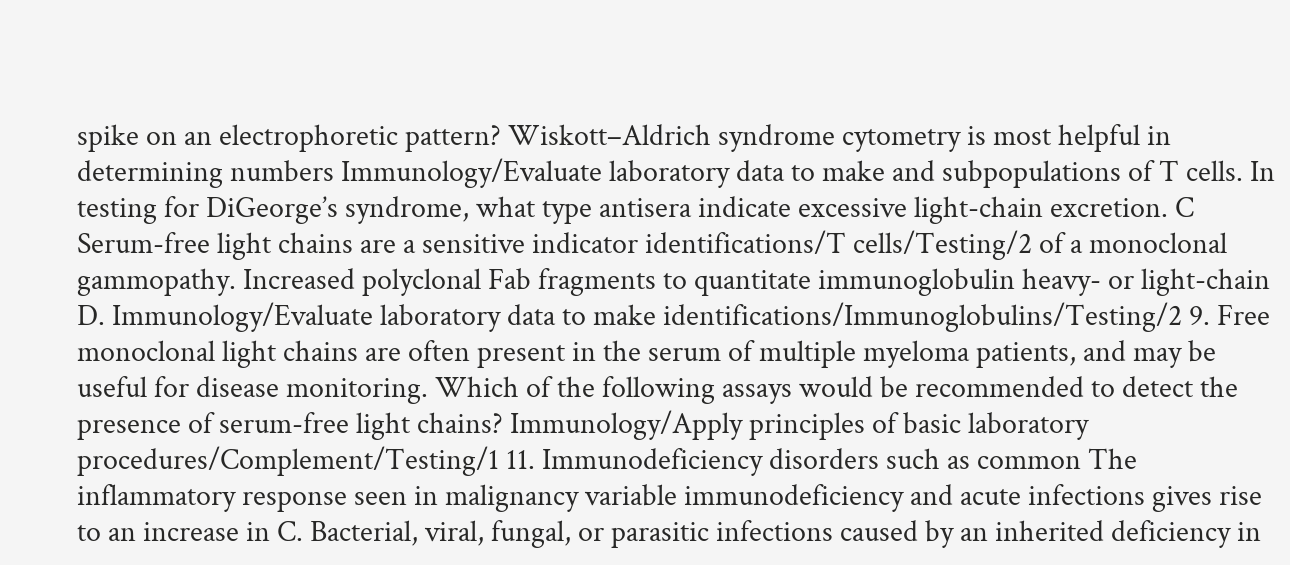spike on an electrophoretic pattern? Wiskott–Aldrich syndrome cytometry is most helpful in determining numbers Immunology/Evaluate laboratory data to make and subpopulations of T cells. In testing for DiGeorge’s syndrome, what type antisera indicate excessive light-chain excretion. C Serum-free light chains are a sensitive indicator identifications/T cells/Testing/2 of a monoclonal gammopathy. Increased polyclonal Fab fragments to quantitate immunoglobulin heavy- or light-chain D. Immunology/Evaluate laboratory data to make identifications/Immunoglobulins/Testing/2 9. Free monoclonal light chains are often present in the serum of multiple myeloma patients, and may be useful for disease monitoring. Which of the following assays would be recommended to detect the presence of serum-free light chains? Immunology/Apply principles of basic laboratory procedures/Complement/Testing/1 11. Immunodeficiency disorders such as common The inflammatory response seen in malignancy variable immunodeficiency and acute infections gives rise to an increase in C. Bacterial, viral, fungal, or parasitic infections caused by an inherited deficiency in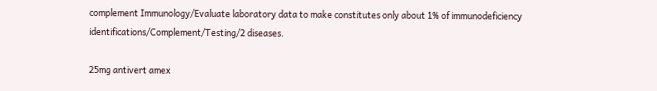complement Immunology/Evaluate laboratory data to make constitutes only about 1% of immunodeficiency identifications/Complement/Testing/2 diseases.

25mg antivert amex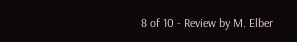8 of 10 - Review by M. Elber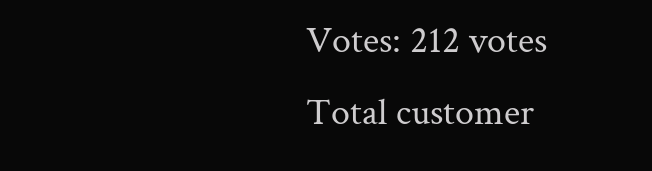Votes: 212 votes
Total customer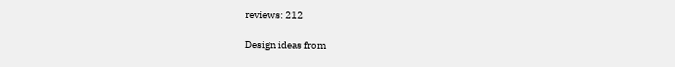reviews: 212

Design ideas from